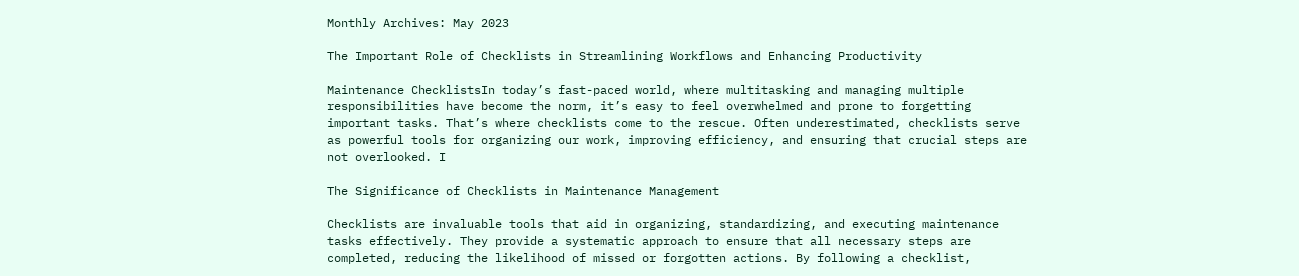Monthly Archives: May 2023

The Important Role of Checklists in Streamlining Workflows and Enhancing Productivity

Maintenance ChecklistsIn today’s fast-paced world, where multitasking and managing multiple responsibilities have become the norm, it’s easy to feel overwhelmed and prone to forgetting important tasks. That’s where checklists come to the rescue. Often underestimated, checklists serve as powerful tools for organizing our work, improving efficiency, and ensuring that crucial steps are not overlooked. I

The Significance of Checklists in Maintenance Management

Checklists are invaluable tools that aid in organizing, standardizing, and executing maintenance tasks effectively. They provide a systematic approach to ensure that all necessary steps are completed, reducing the likelihood of missed or forgotten actions. By following a checklist,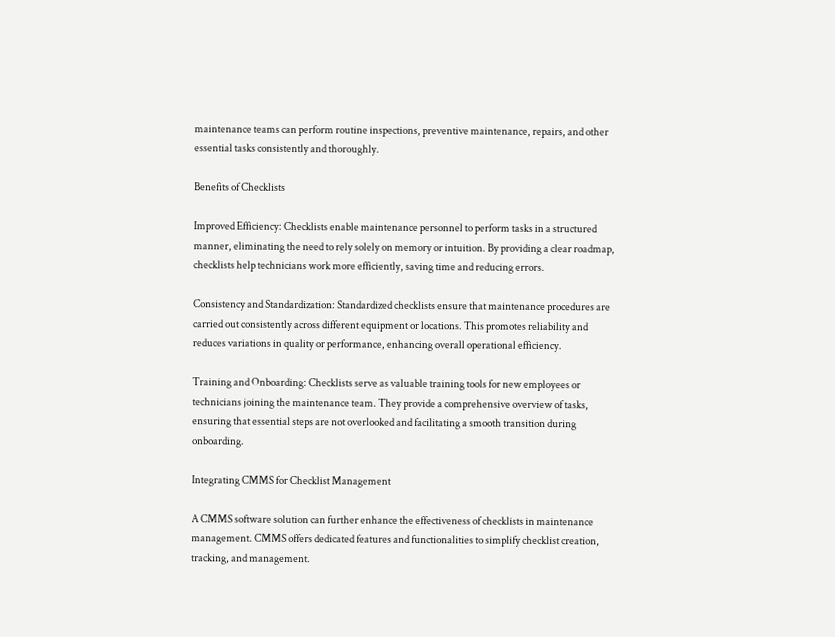maintenance teams can perform routine inspections, preventive maintenance, repairs, and other essential tasks consistently and thoroughly.

Benefits of Checklists

Improved Efficiency: Checklists enable maintenance personnel to perform tasks in a structured manner, eliminating the need to rely solely on memory or intuition. By providing a clear roadmap, checklists help technicians work more efficiently, saving time and reducing errors.

Consistency and Standardization: Standardized checklists ensure that maintenance procedures are carried out consistently across different equipment or locations. This promotes reliability and reduces variations in quality or performance, enhancing overall operational efficiency.

Training and Onboarding: Checklists serve as valuable training tools for new employees or technicians joining the maintenance team. They provide a comprehensive overview of tasks, ensuring that essential steps are not overlooked and facilitating a smooth transition during onboarding.

Integrating CMMS for Checklist Management

A CMMS software solution can further enhance the effectiveness of checklists in maintenance management. CMMS offers dedicated features and functionalities to simplify checklist creation, tracking, and management.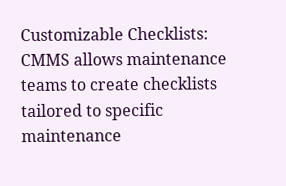Customizable Checklists: CMMS allows maintenance teams to create checklists tailored to specific maintenance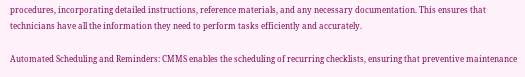procedures, incorporating detailed instructions, reference materials, and any necessary documentation. This ensures that technicians have all the information they need to perform tasks efficiently and accurately.

Automated Scheduling and Reminders: CMMS enables the scheduling of recurring checklists, ensuring that preventive maintenance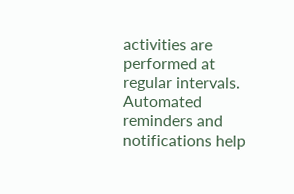activities are performed at regular intervals. Automated reminders and notifications help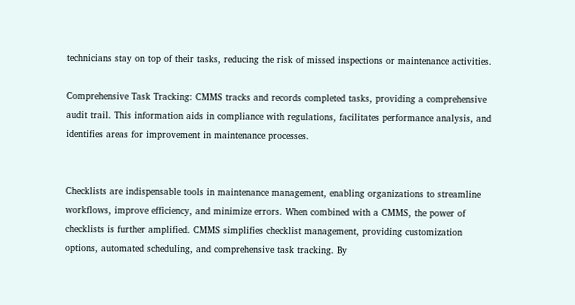technicians stay on top of their tasks, reducing the risk of missed inspections or maintenance activities.

Comprehensive Task Tracking: CMMS tracks and records completed tasks, providing a comprehensive audit trail. This information aids in compliance with regulations, facilitates performance analysis, and identifies areas for improvement in maintenance processes.


Checklists are indispensable tools in maintenance management, enabling organizations to streamline workflows, improve efficiency, and minimize errors. When combined with a CMMS, the power of checklists is further amplified. CMMS simplifies checklist management, providing customization options, automated scheduling, and comprehensive task tracking. By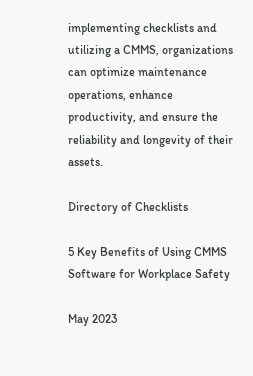implementing checklists and utilizing a CMMS, organizations can optimize maintenance operations, enhance productivity, and ensure the reliability and longevity of their assets.

Directory of Checklists

5 Key Benefits of Using CMMS Software for Workplace Safety

May 2023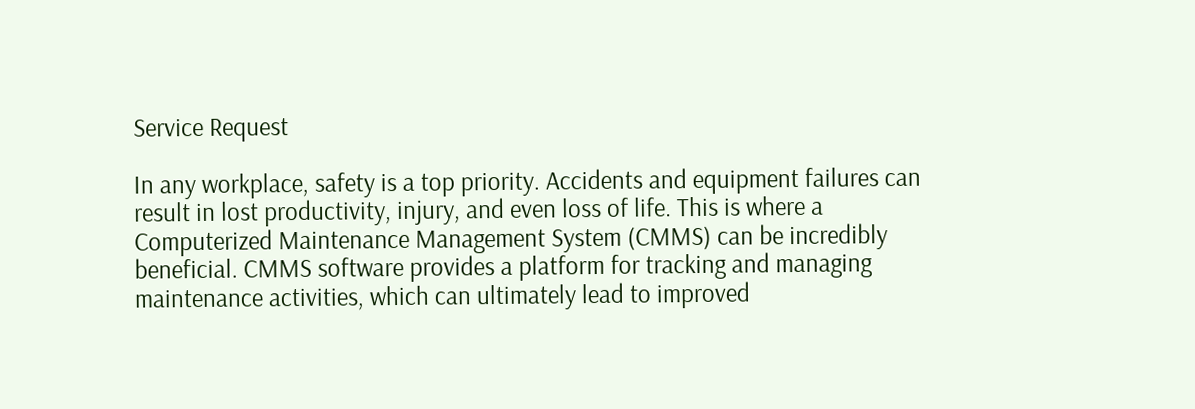Service Request

In any workplace, safety is a top priority. Accidents and equipment failures can result in lost productivity, injury, and even loss of life. This is where a Computerized Maintenance Management System (CMMS) can be incredibly beneficial. CMMS software provides a platform for tracking and managing maintenance activities, which can ultimately lead to improved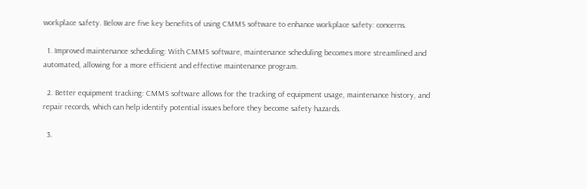workplace safety. Below are five key benefits of using CMMS software to enhance workplace safety: concerns.

  1. Improved maintenance scheduling: With CMMS software, maintenance scheduling becomes more streamlined and automated, allowing for a more efficient and effective maintenance program.

  2. Better equipment tracking: CMMS software allows for the tracking of equipment usage, maintenance history, and repair records, which can help identify potential issues before they become safety hazards.

  3.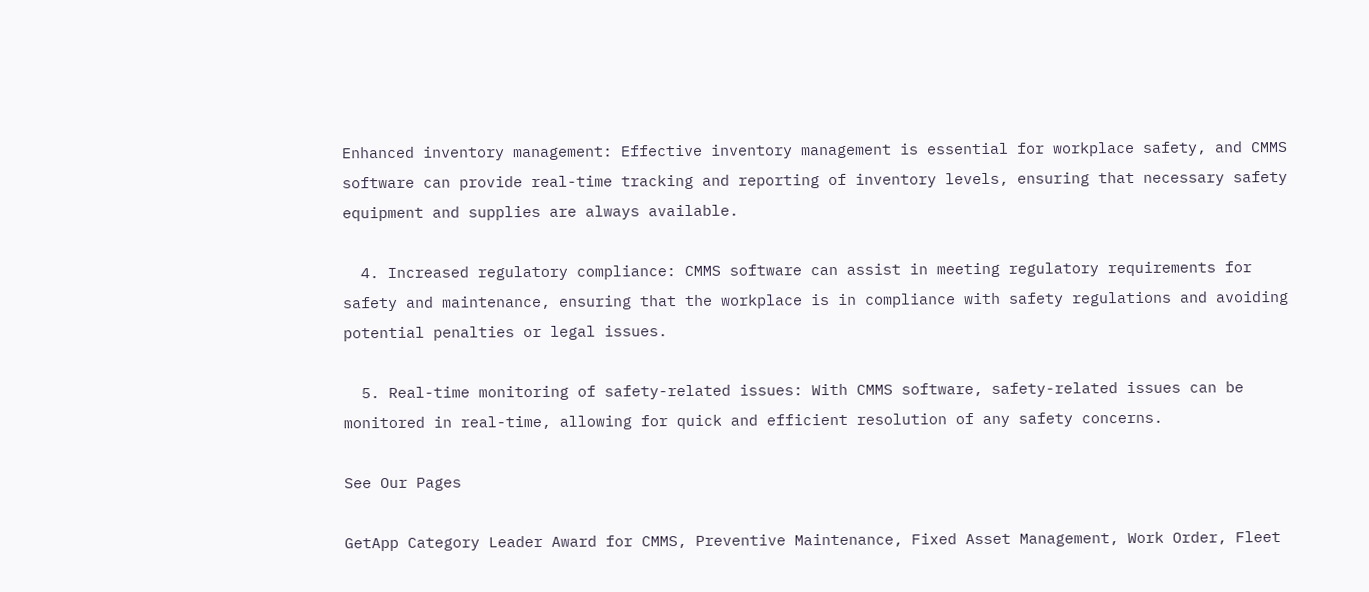Enhanced inventory management: Effective inventory management is essential for workplace safety, and CMMS software can provide real-time tracking and reporting of inventory levels, ensuring that necessary safety equipment and supplies are always available.

  4. Increased regulatory compliance: CMMS software can assist in meeting regulatory requirements for safety and maintenance, ensuring that the workplace is in compliance with safety regulations and avoiding potential penalties or legal issues.

  5. Real-time monitoring of safety-related issues: With CMMS software, safety-related issues can be monitored in real-time, allowing for quick and efficient resolution of any safety concerns.

See Our Pages

GetApp Category Leader Award for CMMS, Preventive Maintenance, Fixed Asset Management, Work Order, Fleet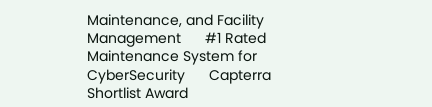Maintenance, and Facility Management      #1 Rated Maintenance System for CyberSecurity      Capterra Shortlist Award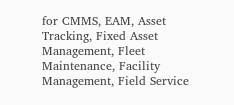for CMMS, EAM, Asset Tracking, Fixed Asset Management, Fleet Maintenance, Facility Management, Field Service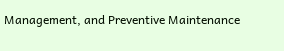Management, and Preventive Maintenance